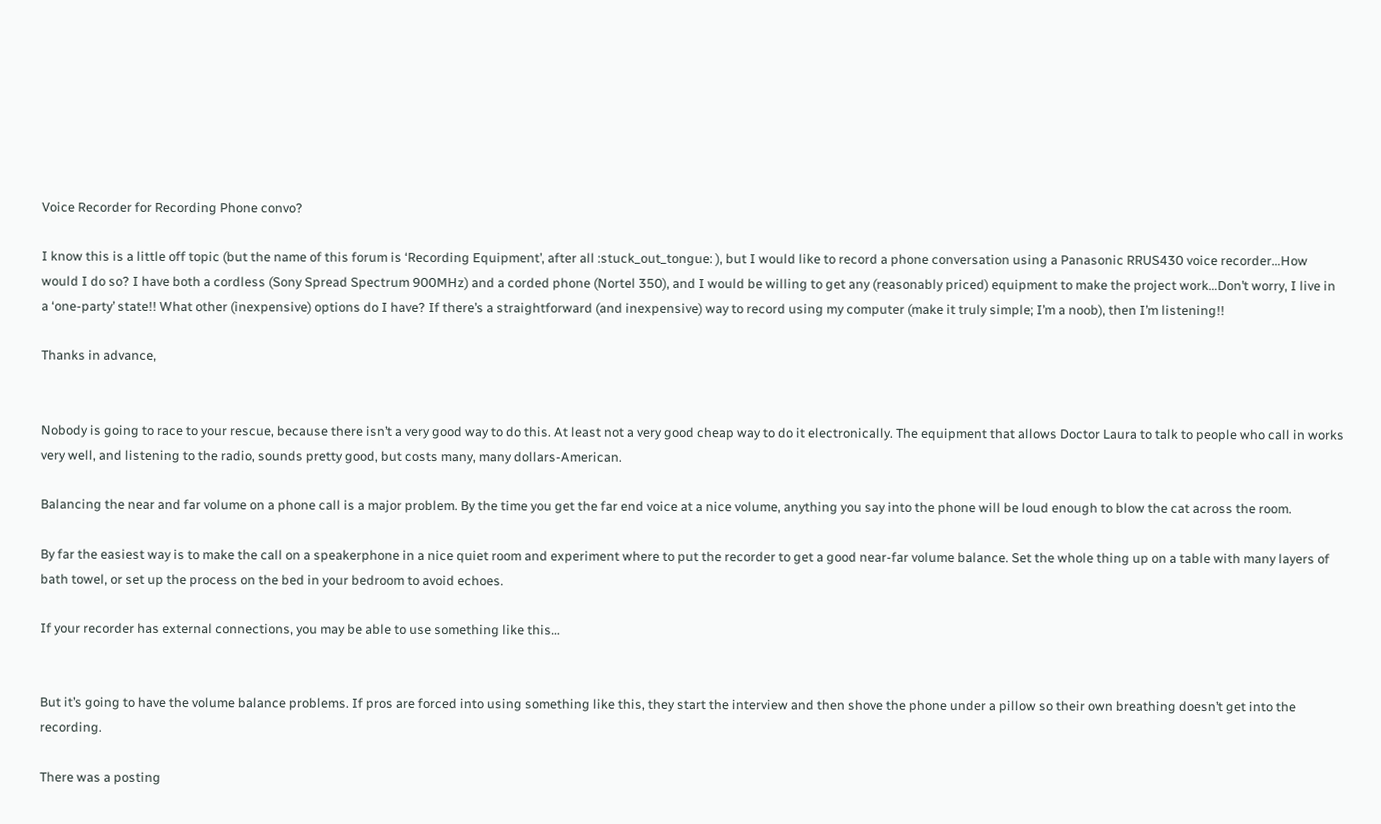Voice Recorder for Recording Phone convo?

I know this is a little off topic (but the name of this forum is ‘Recording Equipment’, after all :stuck_out_tongue: ), but I would like to record a phone conversation using a Panasonic RRUS430 voice recorder…How would I do so? I have both a cordless (Sony Spread Spectrum 900MHz) and a corded phone (Nortel 350), and I would be willing to get any (reasonably priced) equipment to make the project work…Don’t worry, I live in a ‘one-party’ state!! What other (inexpensive) options do I have? If there’s a straightforward (and inexpensive) way to record using my computer (make it truly simple; I’m a noob), then I’m listening!!

Thanks in advance,


Nobody is going to race to your rescue, because there isn’t a very good way to do this. At least not a very good cheap way to do it electronically. The equipment that allows Doctor Laura to talk to people who call in works very well, and listening to the radio, sounds pretty good, but costs many, many dollars-American.

Balancing the near and far volume on a phone call is a major problem. By the time you get the far end voice at a nice volume, anything you say into the phone will be loud enough to blow the cat across the room.

By far the easiest way is to make the call on a speakerphone in a nice quiet room and experiment where to put the recorder to get a good near-far volume balance. Set the whole thing up on a table with many layers of bath towel, or set up the process on the bed in your bedroom to avoid echoes.

If your recorder has external connections, you may be able to use something like this…


But it’s going to have the volume balance problems. If pros are forced into using something like this, they start the interview and then shove the phone under a pillow so their own breathing doesn’t get into the recording.

There was a posting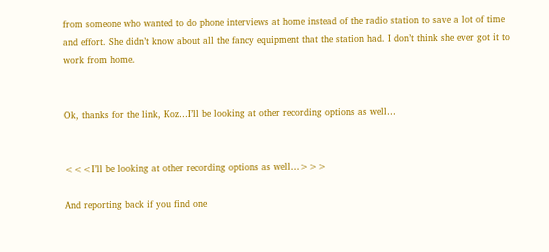from someone who wanted to do phone interviews at home instead of the radio station to save a lot of time and effort. She didn’t know about all the fancy equipment that the station had. I don’t think she ever got it to work from home.


Ok, thanks for the link, Koz…I’ll be looking at other recording options as well…


<<<I’ll be looking at other recording options as well…>>>

And reporting back if you find one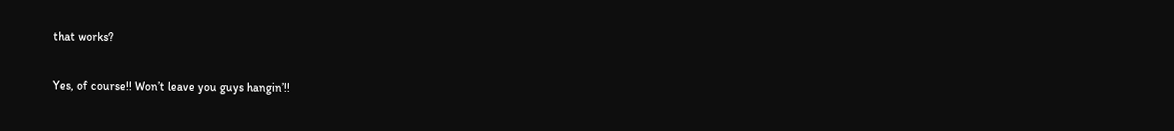that works?


Yes, of course!! Won’t leave you guys hangin’!!